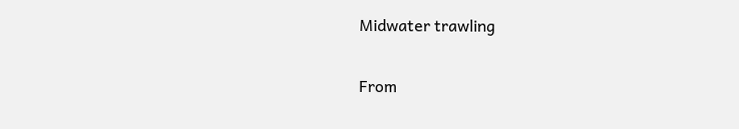Midwater trawling

From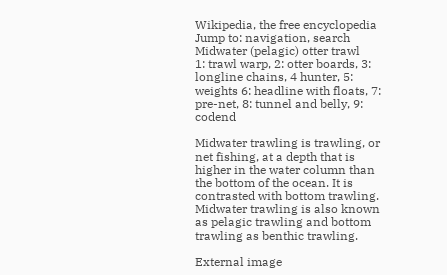Wikipedia, the free encyclopedia
Jump to: navigation, search
Midwater (pelagic) otter trawl
1: trawl warp, 2: otter boards, 3: longline chains, 4 hunter, 5: weights 6: headline with floats, 7: pre-net, 8: tunnel and belly, 9: codend

Midwater trawling is trawling, or net fishing, at a depth that is higher in the water column than the bottom of the ocean. It is contrasted with bottom trawling. Midwater trawling is also known as pelagic trawling and bottom trawling as benthic trawling.

External image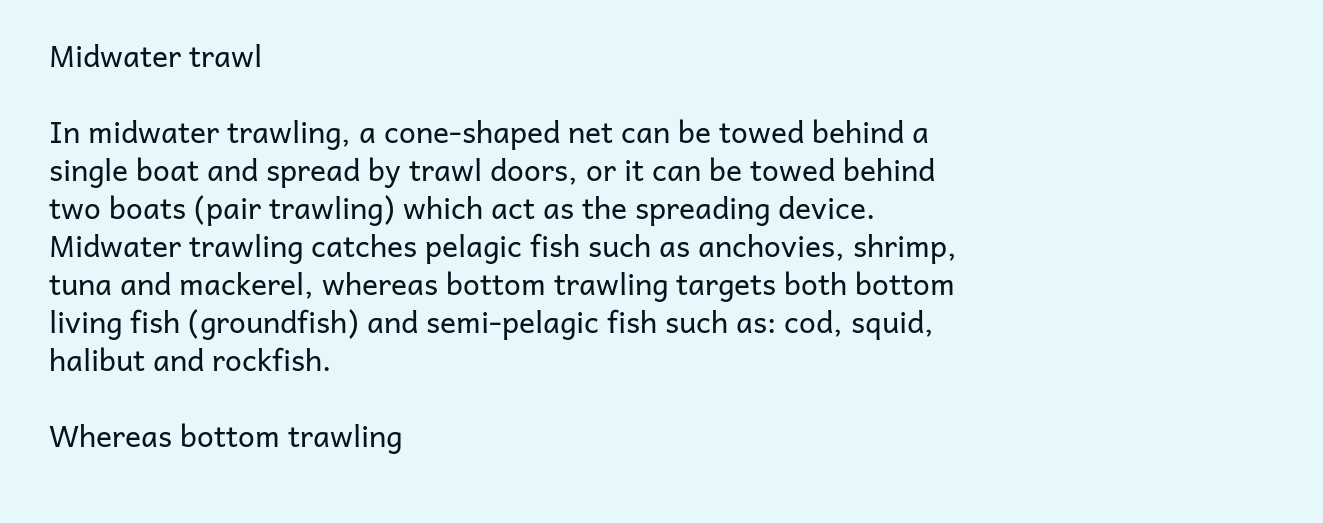Midwater trawl

In midwater trawling, a cone-shaped net can be towed behind a single boat and spread by trawl doors, or it can be towed behind two boats (pair trawling) which act as the spreading device. Midwater trawling catches pelagic fish such as anchovies, shrimp, tuna and mackerel, whereas bottom trawling targets both bottom living fish (groundfish) and semi-pelagic fish such as: cod, squid, halibut and rockfish.

Whereas bottom trawling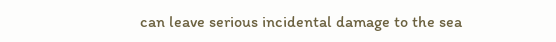can leave serious incidental damage to the sea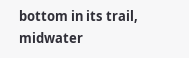bottom in its trail, midwater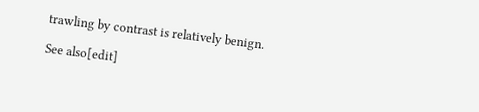trawling by contrast is relatively benign.

See also[edit]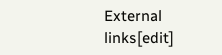External links[edit]